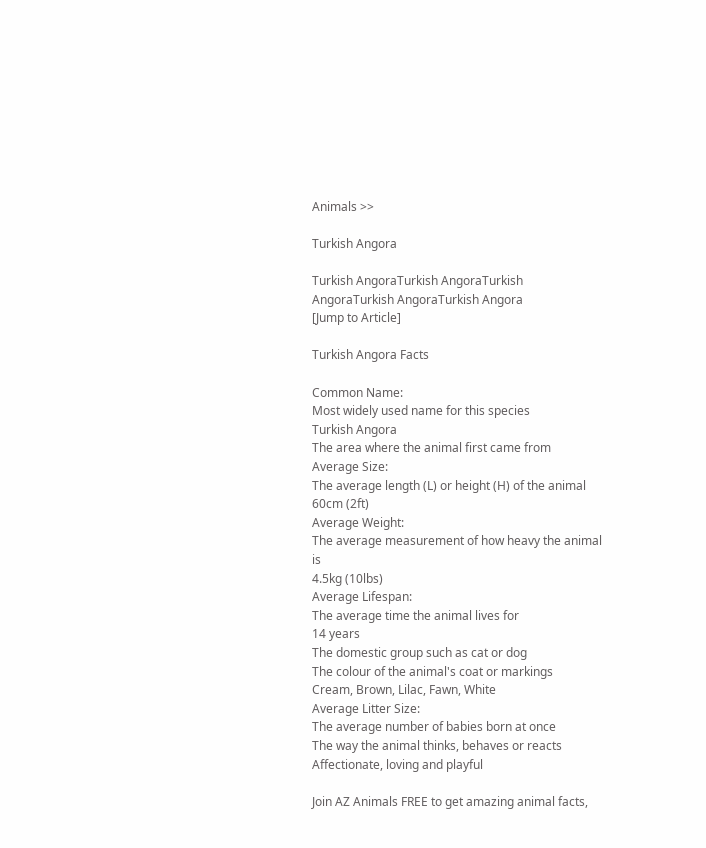Animals >>

Turkish Angora

Turkish AngoraTurkish AngoraTurkish AngoraTurkish AngoraTurkish Angora
[Jump to Article]

Turkish Angora Facts

Common Name:
Most widely used name for this species
Turkish Angora
The area where the animal first came from
Average Size:
The average length (L) or height (H) of the animal
60cm (2ft)
Average Weight:
The average measurement of how heavy the animal is
4.5kg (10lbs)
Average Lifespan:
The average time the animal lives for
14 years
The domestic group such as cat or dog
The colour of the animal's coat or markings
Cream, Brown, Lilac, Fawn, White
Average Litter Size:
The average number of babies born at once
The way the animal thinks, behaves or reacts
Affectionate, loving and playful

Join AZ Animals FREE to get amazing animal facts,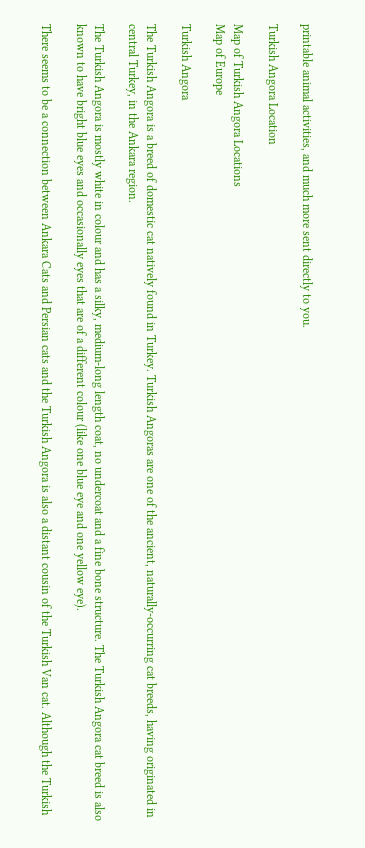printable animal activities, and much more sent directly to you.

Turkish Angora Location

Map of Turkish Angora Locations
Map of Europe

Turkish Angora

The Turkish Angora is a breed of domestic cat natively found in Turkey. Turkish Angoras are one of the ancient, naturally-occurring cat breeds, having originated in central Turkey, in the Ankara region.

The Turkish Angora is mostly white in colour and has a silky, medium-long length coat, no undercoat and a fine bone structure. The Turkish Angora cat breed is also known to have bright blue eyes and occasionally eyes that are of a different colour (like one blue eye and one yellow eye).

There seems to be a connection between Ankara Cats and Persian cats and the Turkish Angora is also a distant cousin of the Turkish Van cat. Although the Turkish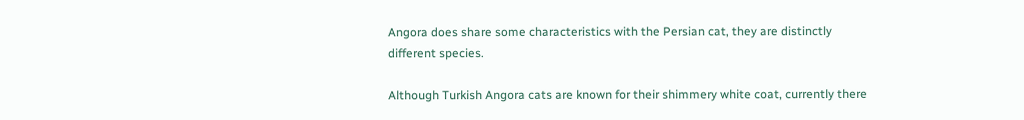Angora does share some characteristics with the Persian cat, they are distinctly different species.

Although Turkish Angora cats are known for their shimmery white coat, currently there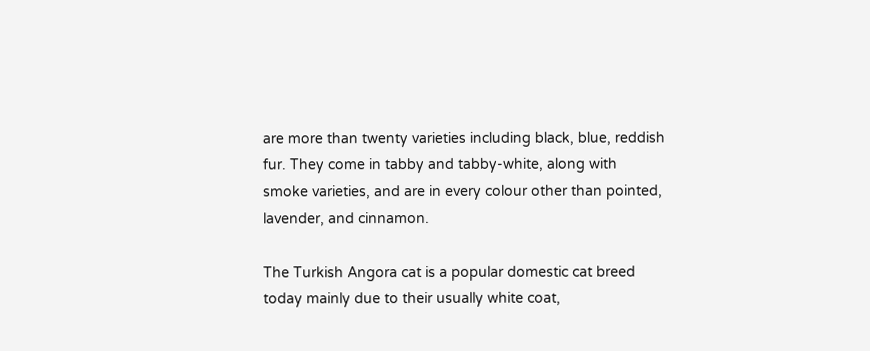are more than twenty varieties including black, blue, reddish fur. They come in tabby and tabby-white, along with smoke varieties, and are in every colour other than pointed, lavender, and cinnamon.

The Turkish Angora cat is a popular domestic cat breed today mainly due to their usually white coat,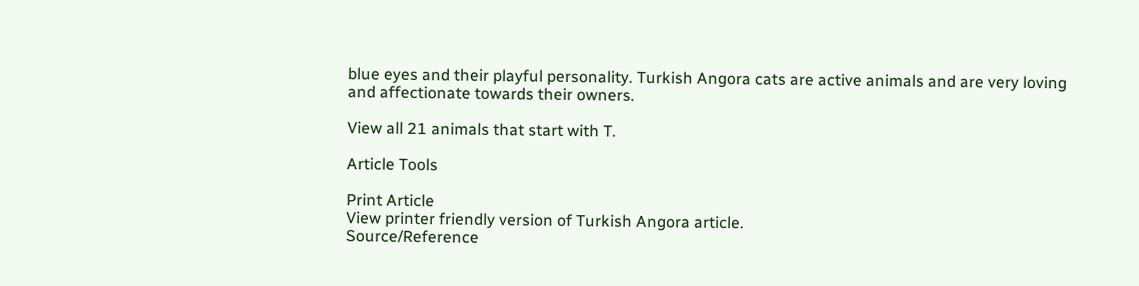blue eyes and their playful personality. Turkish Angora cats are active animals and are very loving and affectionate towards their owners.

View all 21 animals that start with T.

Article Tools

Print Article
View printer friendly version of Turkish Angora article.
Source/Reference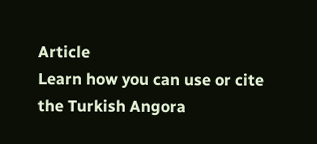Article
Learn how you can use or cite the Turkish Angora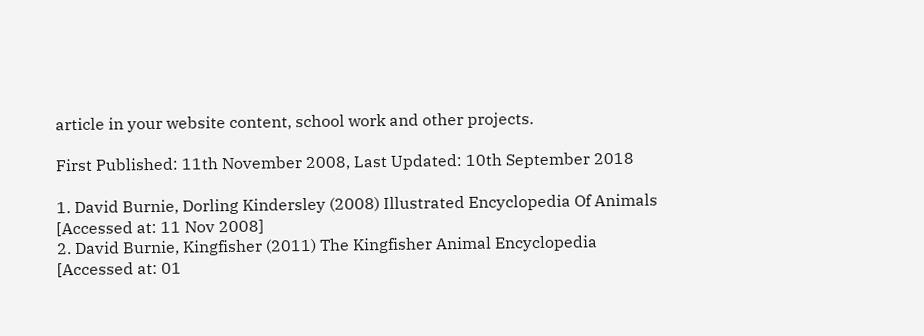article in your website content, school work and other projects.

First Published: 11th November 2008, Last Updated: 10th September 2018

1. David Burnie, Dorling Kindersley (2008) Illustrated Encyclopedia Of Animals [Accessed at: 11 Nov 2008]
2. David Burnie, Kingfisher (2011) The Kingfisher Animal Encyclopedia [Accessed at: 01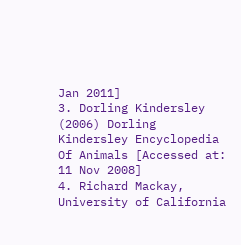Jan 2011]
3. Dorling Kindersley (2006) Dorling Kindersley Encyclopedia Of Animals [Accessed at: 11 Nov 2008]
4. Richard Mackay, University of California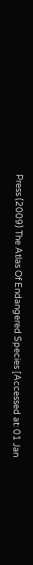Press (2009) The Atlas Of Endangered Species [Accessed at: 01 Jan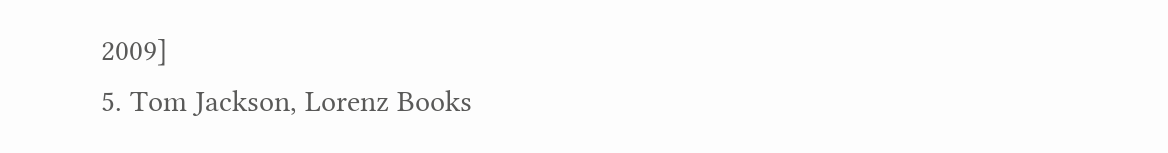2009]
5. Tom Jackson, Lorenz Books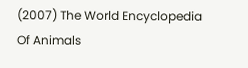(2007) The World Encyclopedia Of Animals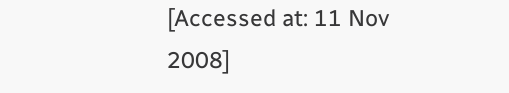[Accessed at: 11 Nov 2008]